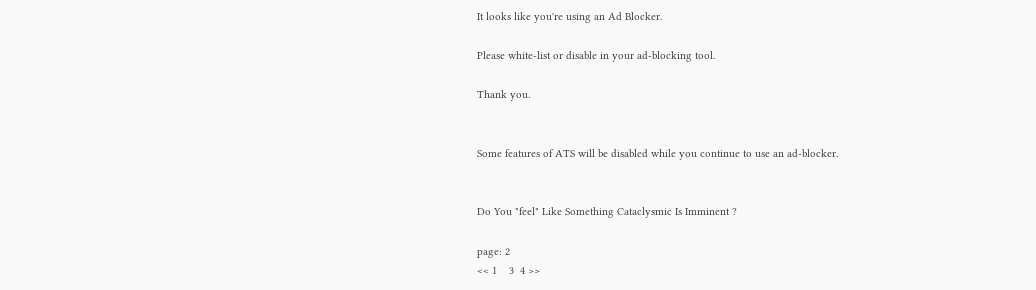It looks like you're using an Ad Blocker.

Please white-list or disable in your ad-blocking tool.

Thank you.


Some features of ATS will be disabled while you continue to use an ad-blocker.


Do You "feel" Like Something Cataclysmic Is Imminent ?

page: 2
<< 1    3  4 >>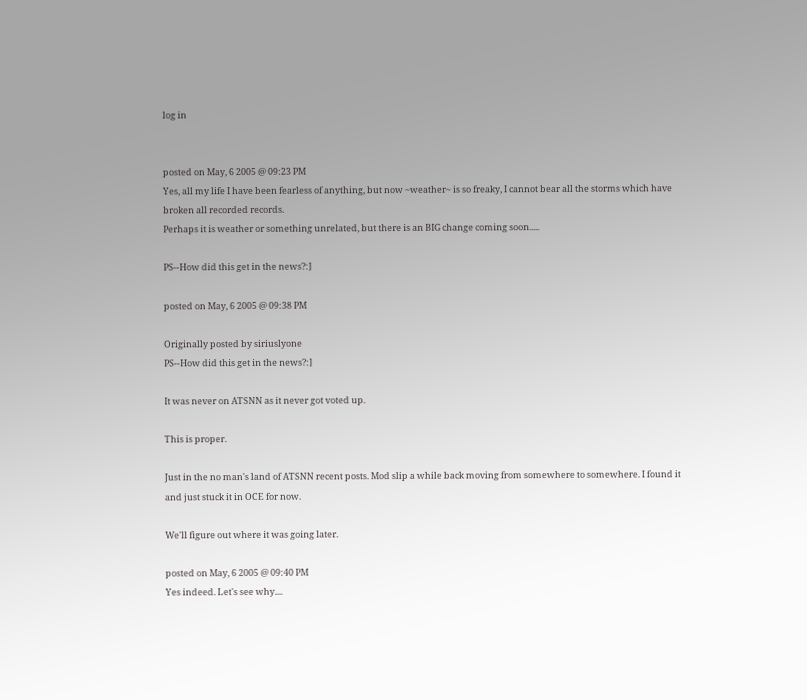log in


posted on May, 6 2005 @ 09:23 PM
Yes, all my life I have been fearless of anything, but now ~weather~ is so freaky, I cannot bear all the storms which have broken all recorded records.
Perhaps it is weather or something unrelated, but there is an BIG change coming soon.....

PS--How did this get in the news?:]

posted on May, 6 2005 @ 09:38 PM

Originally posted by siriuslyone
PS--How did this get in the news?:]

It was never on ATSNN as it never got voted up.

This is proper.

Just in the no man's land of ATSNN recent posts. Mod slip a while back moving from somewhere to somewhere. I found it and just stuck it in OCE for now.

We'll figure out where it was going later.

posted on May, 6 2005 @ 09:40 PM
Yes indeed. Let's see why....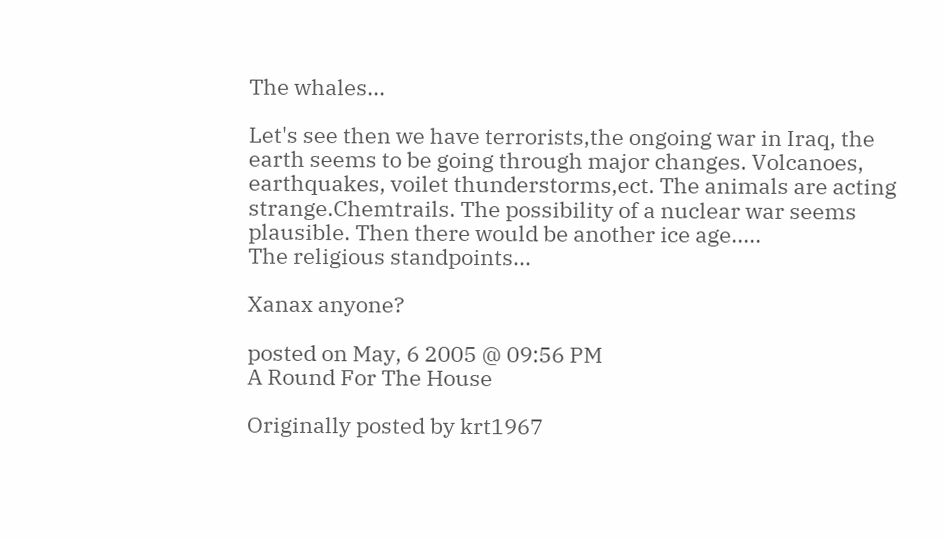The whales...

Let's see then we have terrorists,the ongoing war in Iraq, the earth seems to be going through major changes. Volcanoes, earthquakes, voilet thunderstorms,ect. The animals are acting strange.Chemtrails. The possibility of a nuclear war seems plausible. Then there would be another ice age.....
The religious standpoints...

Xanax anyone?

posted on May, 6 2005 @ 09:56 PM
A Round For The House

Originally posted by krt1967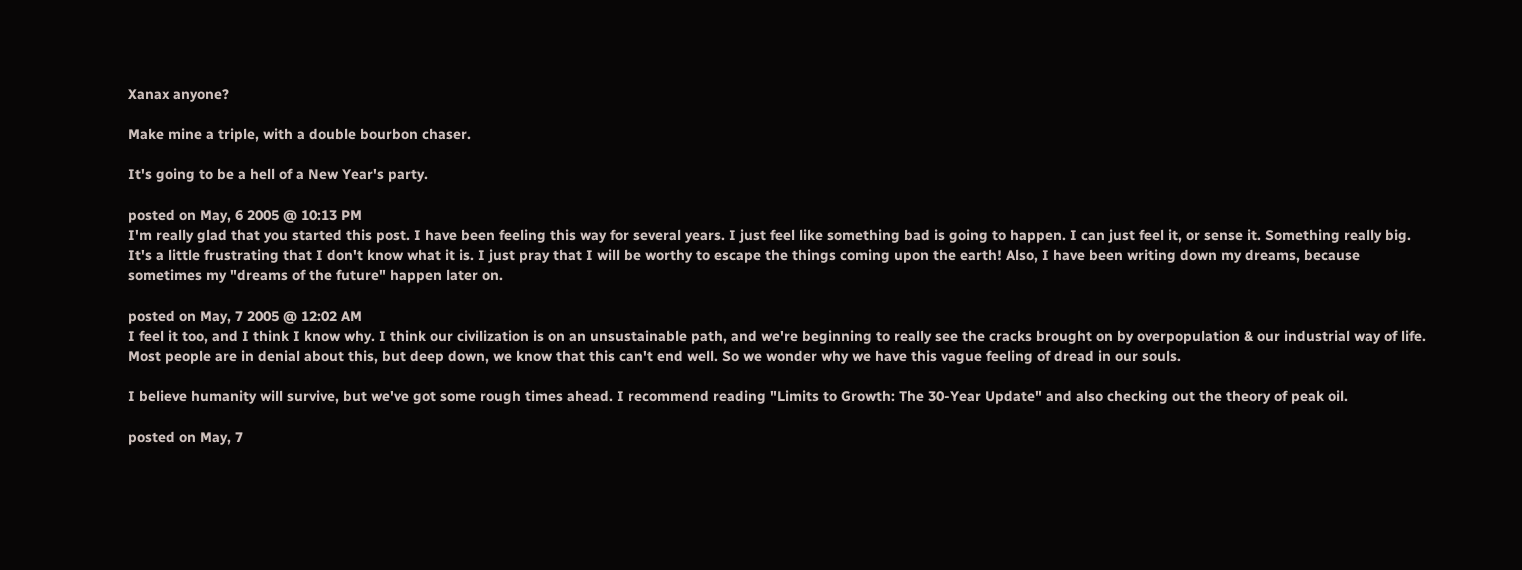Xanax anyone?

Make mine a triple, with a double bourbon chaser.

It's going to be a hell of a New Year's party.

posted on May, 6 2005 @ 10:13 PM
I'm really glad that you started this post. I have been feeling this way for several years. I just feel like something bad is going to happen. I can just feel it, or sense it. Something really big. It's a little frustrating that I don't know what it is. I just pray that I will be worthy to escape the things coming upon the earth! Also, I have been writing down my dreams, because sometimes my "dreams of the future" happen later on.

posted on May, 7 2005 @ 12:02 AM
I feel it too, and I think I know why. I think our civilization is on an unsustainable path, and we're beginning to really see the cracks brought on by overpopulation & our industrial way of life. Most people are in denial about this, but deep down, we know that this can't end well. So we wonder why we have this vague feeling of dread in our souls.

I believe humanity will survive, but we've got some rough times ahead. I recommend reading "Limits to Growth: The 30-Year Update" and also checking out the theory of peak oil.

posted on May, 7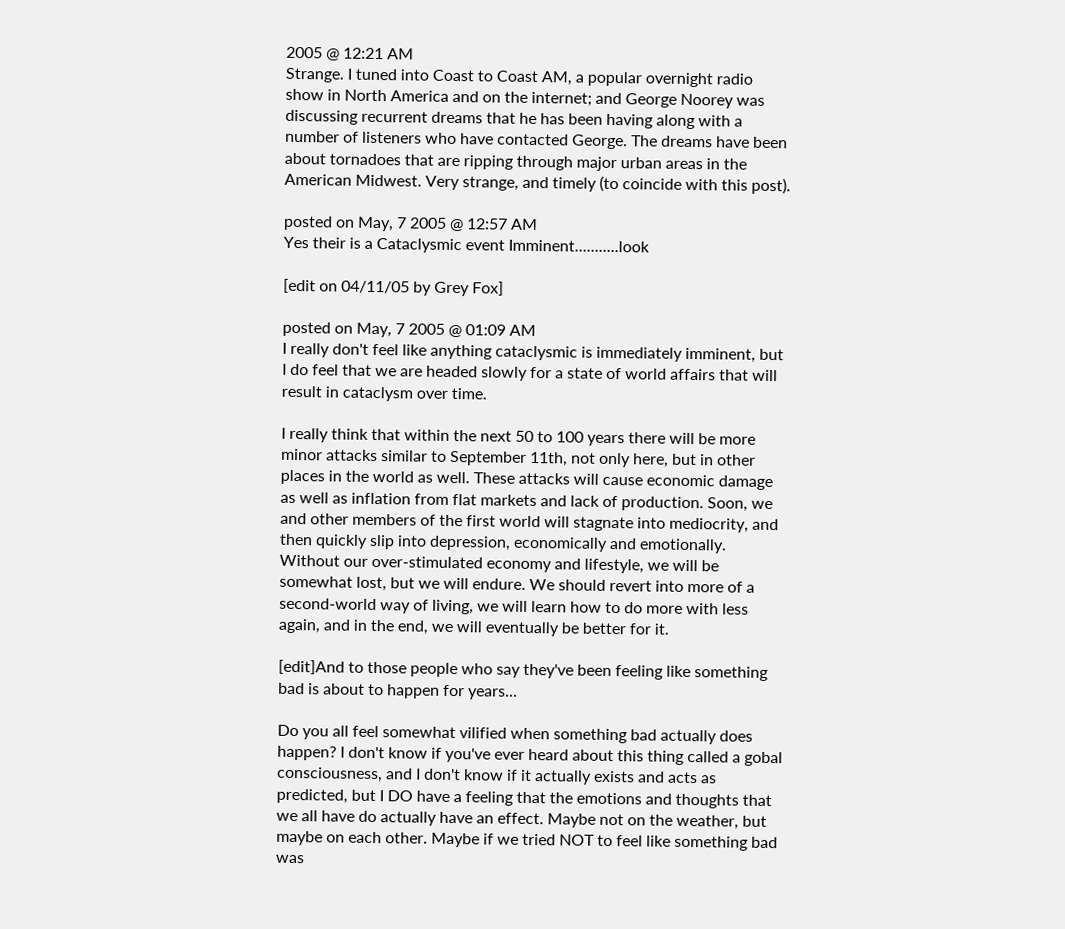2005 @ 12:21 AM
Strange. I tuned into Coast to Coast AM, a popular overnight radio show in North America and on the internet; and George Noorey was discussing recurrent dreams that he has been having along with a number of listeners who have contacted George. The dreams have been about tornadoes that are ripping through major urban areas in the American Midwest. Very strange, and timely (to coincide with this post).

posted on May, 7 2005 @ 12:57 AM
Yes their is a Cataclysmic event Imminent...........look

[edit on 04/11/05 by Grey Fox]

posted on May, 7 2005 @ 01:09 AM
I really don't feel like anything cataclysmic is immediately imminent, but I do feel that we are headed slowly for a state of world affairs that will result in cataclysm over time.

I really think that within the next 50 to 100 years there will be more minor attacks similar to September 11th, not only here, but in other places in the world as well. These attacks will cause economic damage as well as inflation from flat markets and lack of production. Soon, we and other members of the first world will stagnate into mediocrity, and then quickly slip into depression, economically and emotionally. Without our over-stimulated economy and lifestyle, we will be somewhat lost, but we will endure. We should revert into more of a second-world way of living, we will learn how to do more with less again, and in the end, we will eventually be better for it.

[edit]And to those people who say they've been feeling like something bad is about to happen for years...

Do you all feel somewhat vilified when something bad actually does happen? I don't know if you've ever heard about this thing called a gobal consciousness, and I don't know if it actually exists and acts as predicted, but I DO have a feeling that the emotions and thoughts that we all have do actually have an effect. Maybe not on the weather, but maybe on each other. Maybe if we tried NOT to feel like something bad was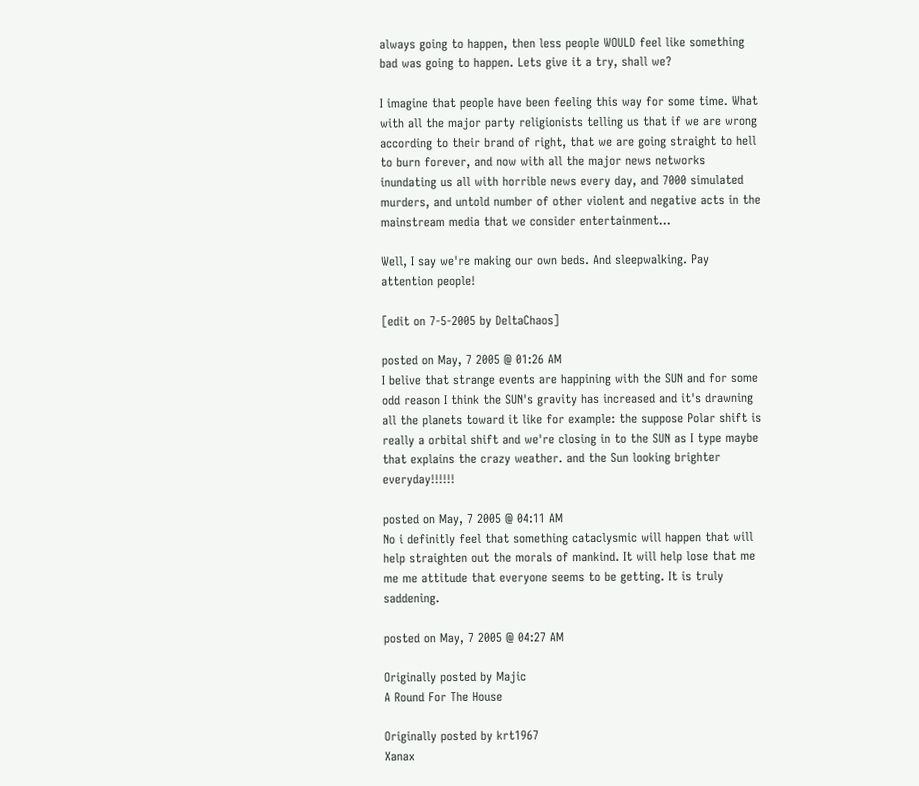always going to happen, then less people WOULD feel like something bad was going to happen. Lets give it a try, shall we?

I imagine that people have been feeling this way for some time. What with all the major party religionists telling us that if we are wrong according to their brand of right, that we are going straight to hell to burn forever, and now with all the major news networks inundating us all with horrible news every day, and 7000 simulated murders, and untold number of other violent and negative acts in the mainstream media that we consider entertainment...

Well, I say we're making our own beds. And sleepwalking. Pay attention people!

[edit on 7-5-2005 by DeltaChaos]

posted on May, 7 2005 @ 01:26 AM
I belive that strange events are happining with the SUN and for some odd reason I think the SUN's gravity has increased and it's drawning all the planets toward it like for example: the suppose Polar shift is really a orbital shift and we're closing in to the SUN as I type maybe that explains the crazy weather. and the Sun looking brighter everyday!!!!!!

posted on May, 7 2005 @ 04:11 AM
No i definitly feel that something cataclysmic will happen that will help straighten out the morals of mankind. It will help lose that me me me attitude that everyone seems to be getting. It is truly saddening.

posted on May, 7 2005 @ 04:27 AM

Originally posted by Majic
A Round For The House

Originally posted by krt1967
Xanax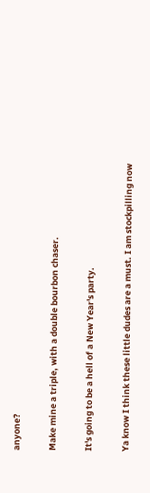anyone?

Make mine a triple, with a double bourbon chaser.

It's going to be a hell of a New Year's party.

Ya know I think these little dudes are a must. I am stockpilling now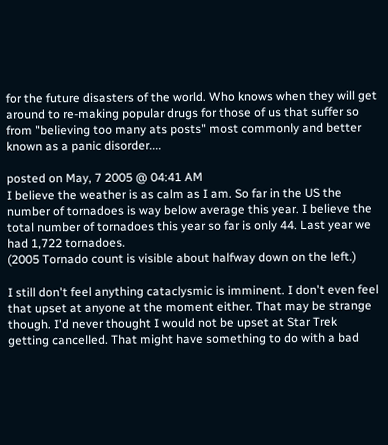for the future disasters of the world. Who knows when they will get around to re-making popular drugs for those of us that suffer so from "believing too many ats posts" most commonly and better known as a panic disorder....

posted on May, 7 2005 @ 04:41 AM
I believe the weather is as calm as I am. So far in the US the number of tornadoes is way below average this year. I believe the total number of tornadoes this year so far is only 44. Last year we had 1,722 tornadoes.
(2005 Tornado count is visible about halfway down on the left.)

I still don't feel anything cataclysmic is imminent. I don't even feel that upset at anyone at the moment either. That may be strange though. I'd never thought I would not be upset at Star Trek getting cancelled. That might have something to do with a bad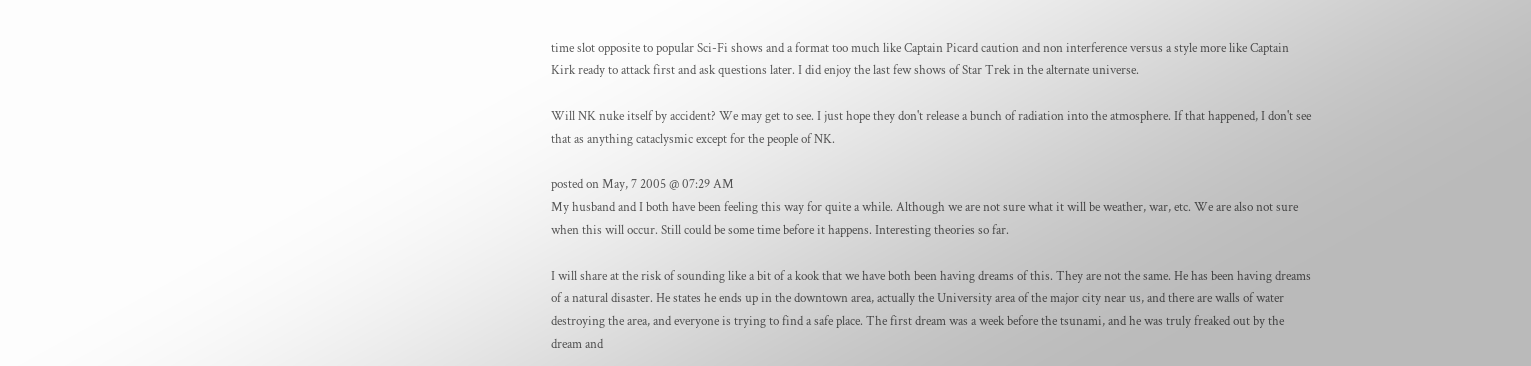time slot opposite to popular Sci-Fi shows and a format too much like Captain Picard caution and non interference versus a style more like Captain Kirk ready to attack first and ask questions later. I did enjoy the last few shows of Star Trek in the alternate universe.

Will NK nuke itself by accident? We may get to see. I just hope they don't release a bunch of radiation into the atmosphere. If that happened, I don't see that as anything cataclysmic except for the people of NK.

posted on May, 7 2005 @ 07:29 AM
My husband and I both have been feeling this way for quite a while. Although we are not sure what it will be weather, war, etc. We are also not sure when this will occur. Still could be some time before it happens. Interesting theories so far.

I will share at the risk of sounding like a bit of a kook that we have both been having dreams of this. They are not the same. He has been having dreams of a natural disaster. He states he ends up in the downtown area, actually the University area of the major city near us, and there are walls of water destroying the area, and everyone is trying to find a safe place. The first dream was a week before the tsunami, and he was truly freaked out by the dream and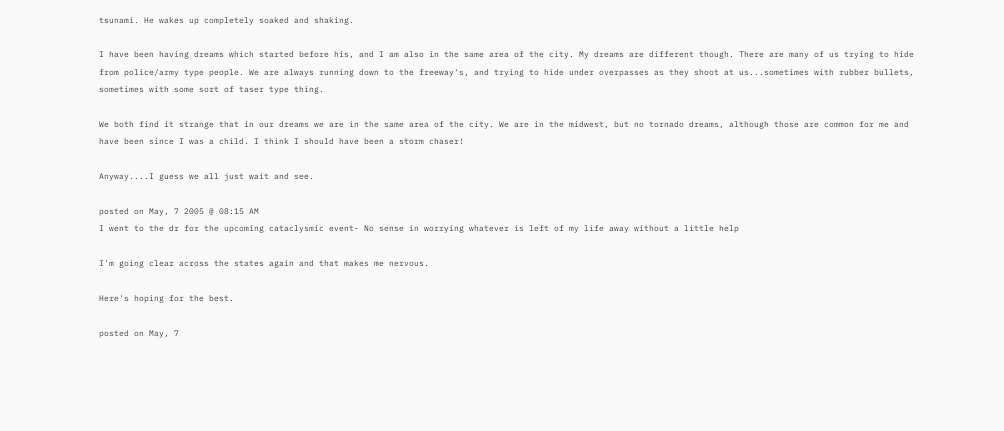tsunami. He wakes up completely soaked and shaking.

I have been having dreams which started before his, and I am also in the same area of the city. My dreams are different though. There are many of us trying to hide from police/army type people. We are always running down to the freeway's, and trying to hide under overpasses as they shoot at us...sometimes with rubber bullets, sometimes with some sort of taser type thing.

We both find it strange that in our dreams we are in the same area of the city. We are in the midwest, but no tornado dreams, although those are common for me and have been since I was a child. I think I should have been a storm chaser!

Anyway....I guess we all just wait and see.

posted on May, 7 2005 @ 08:15 AM
I went to the dr for the upcoming cataclysmic event- No sense in worrying whatever is left of my life away without a little help

I'm going clear across the states again and that makes me nervous.

Here's hoping for the best.

posted on May, 7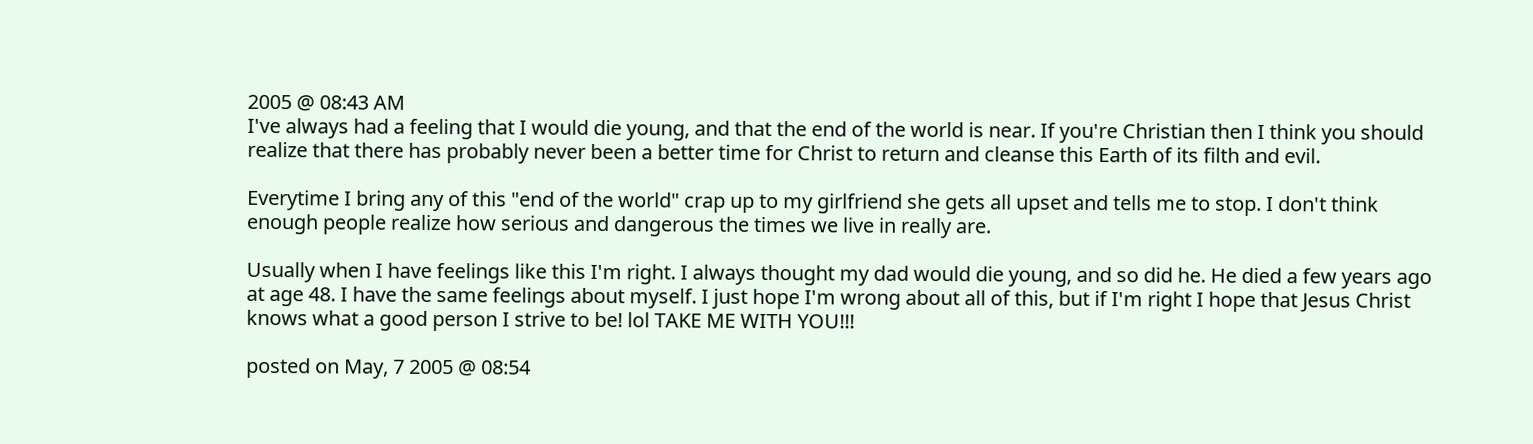2005 @ 08:43 AM
I've always had a feeling that I would die young, and that the end of the world is near. If you're Christian then I think you should realize that there has probably never been a better time for Christ to return and cleanse this Earth of its filth and evil.

Everytime I bring any of this "end of the world" crap up to my girlfriend she gets all upset and tells me to stop. I don't think enough people realize how serious and dangerous the times we live in really are.

Usually when I have feelings like this I'm right. I always thought my dad would die young, and so did he. He died a few years ago at age 48. I have the same feelings about myself. I just hope I'm wrong about all of this, but if I'm right I hope that Jesus Christ knows what a good person I strive to be! lol TAKE ME WITH YOU!!!

posted on May, 7 2005 @ 08:54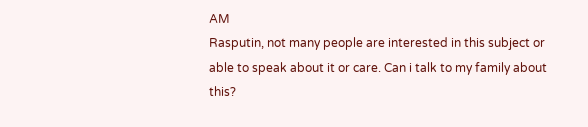AM
Rasputin, not many people are interested in this subject or able to speak about it or care. Can i talk to my family about this?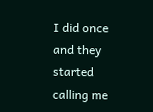I did once and they started calling me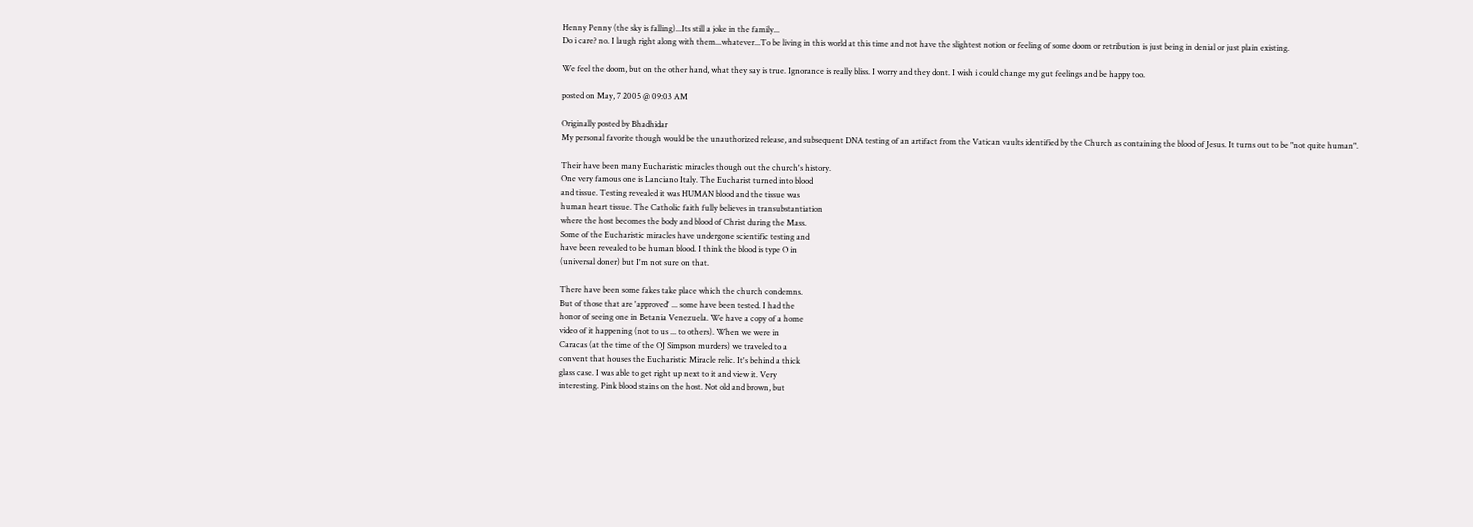Henny Penny (the sky is falling)...Its still a joke in the family...
Do i care? no. I laugh right along with them...whatever...To be living in this world at this time and not have the slightest notion or feeling of some doom or retribution is just being in denial or just plain existing.

We feel the doom, but on the other hand, what they say is true. Ignorance is really bliss. I worry and they dont. I wish i could change my gut feelings and be happy too.

posted on May, 7 2005 @ 09:03 AM

Originally posted by Bhadhidar
My personal favorite though would be the unauthorized release, and subsequent DNA testing of an artifact from the Vatican vaults identified by the Church as containing the blood of Jesus. It turns out to be "not quite human".

Their have been many Eucharistic miracles though out the church's history.
One very famous one is Lanciano Italy. The Eucharist turned into blood
and tissue. Testing revealed it was HUMAN blood and the tissue was
human heart tissue. The Catholic faith fully believes in transubstantiation
where the host becomes the body and blood of Christ during the Mass.
Some of the Eucharistic miracles have undergone scientific testing and
have been revealed to be human blood. I think the blood is type O in
(universal doner) but I'm not sure on that.

There have been some fakes take place which the church condemns.
But of those that are 'approved' ... some have been tested. I had the
honor of seeing one in Betania Venezuela. We have a copy of a home
video of it happening (not to us ... to others). When we were in
Caracas (at the time of the OJ Simpson murders) we traveled to a
convent that houses the Eucharistic Miracle relic. It's behind a thick
glass case. I was able to get right up next to it and view it. Very
interesting. Pink blood stains on the host. Not old and brown, but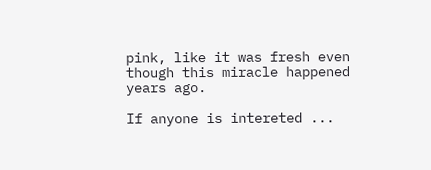pink, like it was fresh even though this miracle happened years ago.

If anyone is intereted ...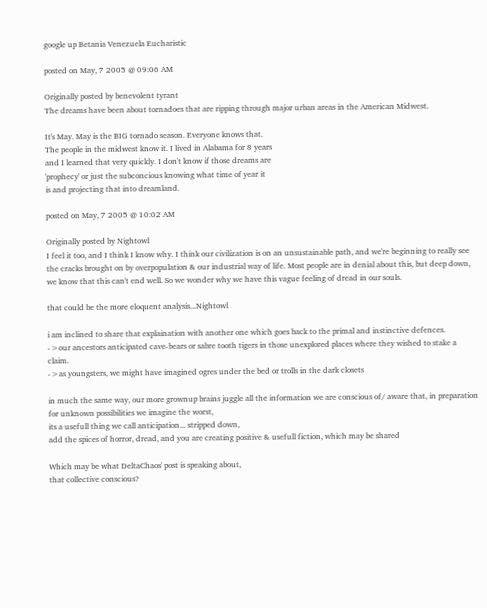google up Betania Venezuela Eucharistic

posted on May, 7 2005 @ 09:06 AM

Originally posted by benevolent tyrant
The dreams have been about tornadoes that are ripping through major urban areas in the American Midwest.

It's May. May is the BIG tornado season. Everyone knows that.
The people in the midwest know it. I lived in Alabama for 8 years
and I learned that very quickly. I don't know if those dreams are
'prophecy' or just the subconcious knowing what time of year it
is and projecting that into dreamland.

posted on May, 7 2005 @ 10:02 AM

Originally posted by Nightowl
I feel it too, and I think I know why. I think our civilization is on an unsustainable path, and we're beginning to really see the cracks brought on by overpopulation & our industrial way of life. Most people are in denial about this, but deep down, we know that this can't end well. So we wonder why we have this vague feeling of dread in our souls.

that could be the more eloquent analysis...Nightowl

i am inclined to share that explaination with another one which goes back to the primal and instinctive defences.
->our ancestors anticipated cave-bears or sabre tooth tigers in those unexplored places where they wished to stake a claim.
->as youngsters, we might have imagined ogres under the bed or trolls in the dark closets

in much the same way, our more grownup brains juggle all the information we are conscious of/ aware that, in preparation for unknown possibilities we imagine the worst,
its a usefull thing we call anticipation... stripped down,
add the spices of horror, dread, and you are creating positive & usefull fiction, which may be shared

Which may be what DeltaChaos' post is speaking about,
that collective conscious?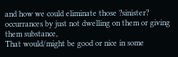and how we could eliminate those ?sinister? occurrances by just not dwelling on them or giving them substance,
That would/might be good or nice in some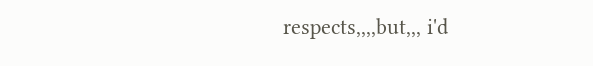respects,,,,but,,, i'd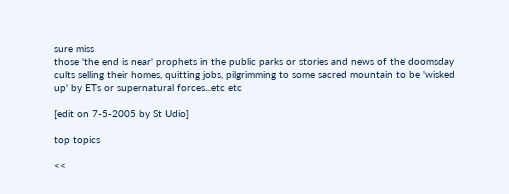sure miss
those 'the end is near' prophets in the public parks or stories and news of the doomsday cults selling their homes, quitting jobs, pilgrimming to some sacred mountain to be 'wisked up' by ETs or supernatural forces...etc etc

[edit on 7-5-2005 by St Udio]

top topics

<<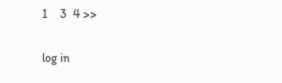1    3  4 >>

log in